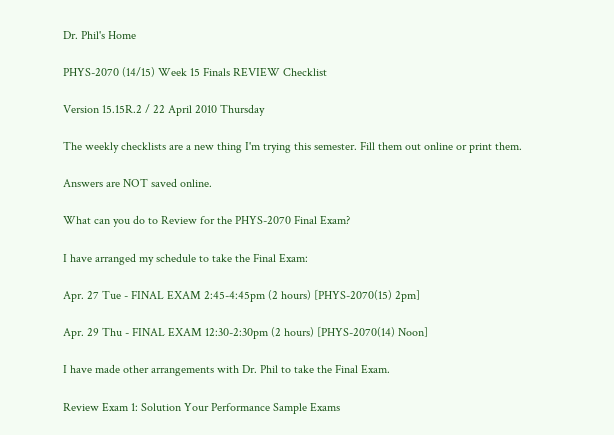Dr. Phil's Home

PHYS-2070 (14/15) Week 15 Finals REVIEW Checklist

Version 15.15R.2 / 22 April 2010 Thursday

The weekly checklists are a new thing I'm trying this semester. Fill them out online or print them.

Answers are NOT saved online.

What can you do to Review for the PHYS-2070 Final Exam?

I have arranged my schedule to take the Final Exam:

Apr. 27 Tue - FINAL EXAM 2:45-4:45pm (2 hours) [PHYS-2070(15) 2pm]

Apr. 29 Thu - FINAL EXAM 12:30-2:30pm (2 hours) [PHYS-2070(14) Noon]

I have made other arrangements with Dr. Phil to take the Final Exam.

Review Exam 1: Solution Your Performance Sample Exams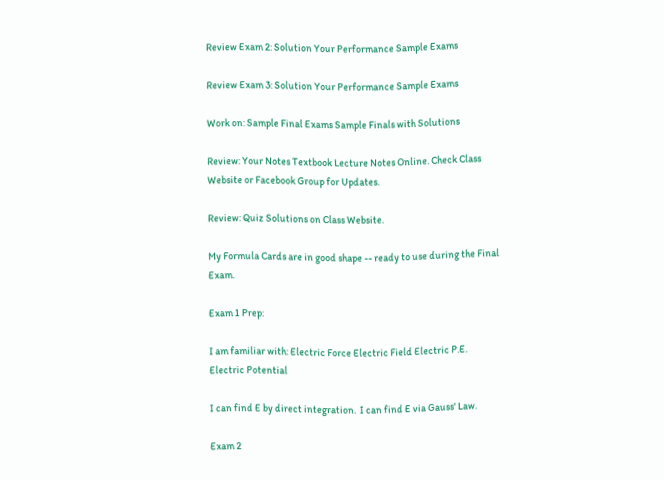Review Exam 2: Solution Your Performance Sample Exams

Review Exam 3: Solution Your Performance Sample Exams

Work on: Sample Final Exams Sample Finals with Solutions

Review: Your Notes Textbook Lecture Notes Online. Check Class Website or Facebook Group for Updates.

Review: Quiz Solutions on Class Website.

My Formula Cards are in good shape -- ready to use during the Final Exam.

Exam 1 Prep:

I am familiar with: Electric Force Electric Field Electric P.E. Electric Potential

I can find E by direct integration.  I can find E via Gauss' Law.

Exam 2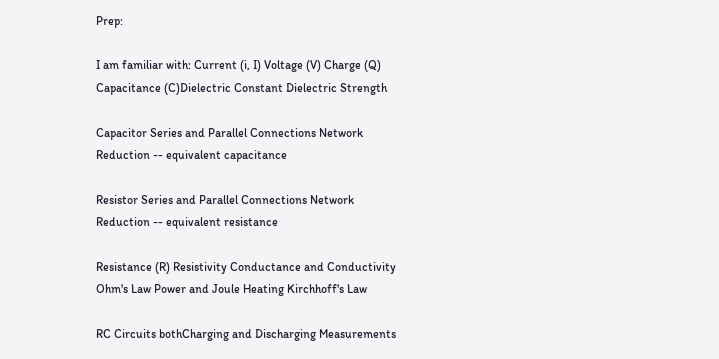Prep:

I am familiar with: Current (i, I) Voltage (V) Charge (Q) Capacitance (C)Dielectric Constant Dielectric Strength

Capacitor Series and Parallel Connections Network Reduction -- equivalent capacitance

Resistor Series and Parallel Connections Network Reduction -- equivalent resistance

Resistance (R) Resistivity Conductance and Conductivity Ohm's Law Power and Joule Heating Kirchhoff's Law

RC Circuits bothCharging and Discharging Measurements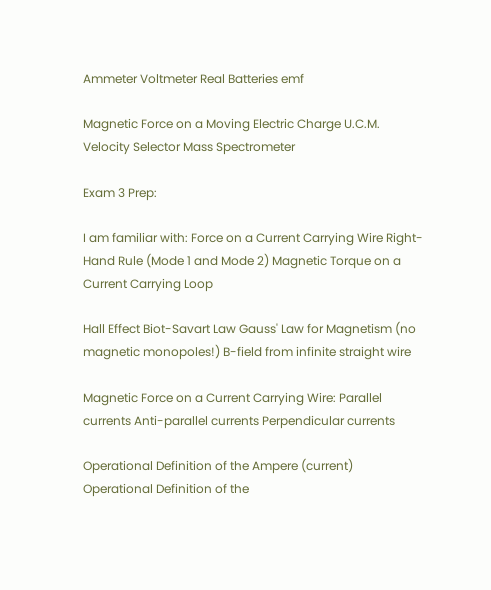Ammeter Voltmeter Real Batteries emf

Magnetic Force on a Moving Electric Charge U.C.M. Velocity Selector Mass Spectrometer

Exam 3 Prep:

I am familiar with: Force on a Current Carrying Wire Right-Hand Rule (Mode 1 and Mode 2) Magnetic Torque on a Current Carrying Loop

Hall Effect Biot-Savart Law Gauss' Law for Magnetism (no magnetic monopoles!) B-field from infinite straight wire

Magnetic Force on a Current Carrying Wire: Parallel currents Anti-parallel currents Perpendicular currents

Operational Definition of the Ampere (current) Operational Definition of the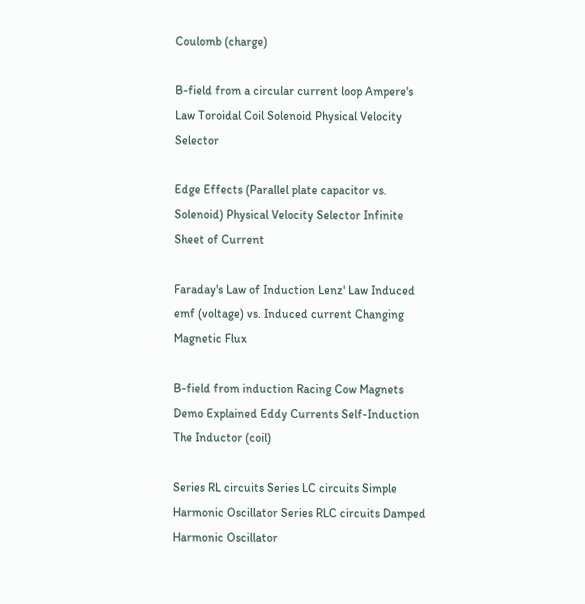Coulomb (charge)

B-field from a circular current loop Ampere's Law Toroidal Coil Solenoid Physical Velocity Selector

Edge Effects (Parallel plate capacitor vs. Solenoid) Physical Velocity Selector Infinite Sheet of Current

Faraday's Law of Induction Lenz' Law Induced emf (voltage) vs. Induced current Changing Magnetic Flux

B-field from induction Racing Cow Magnets Demo Explained Eddy Currents Self-Induction The Inductor (coil)

Series RL circuits Series LC circuits Simple Harmonic Oscillator Series RLC circuits Damped Harmonic Oscillator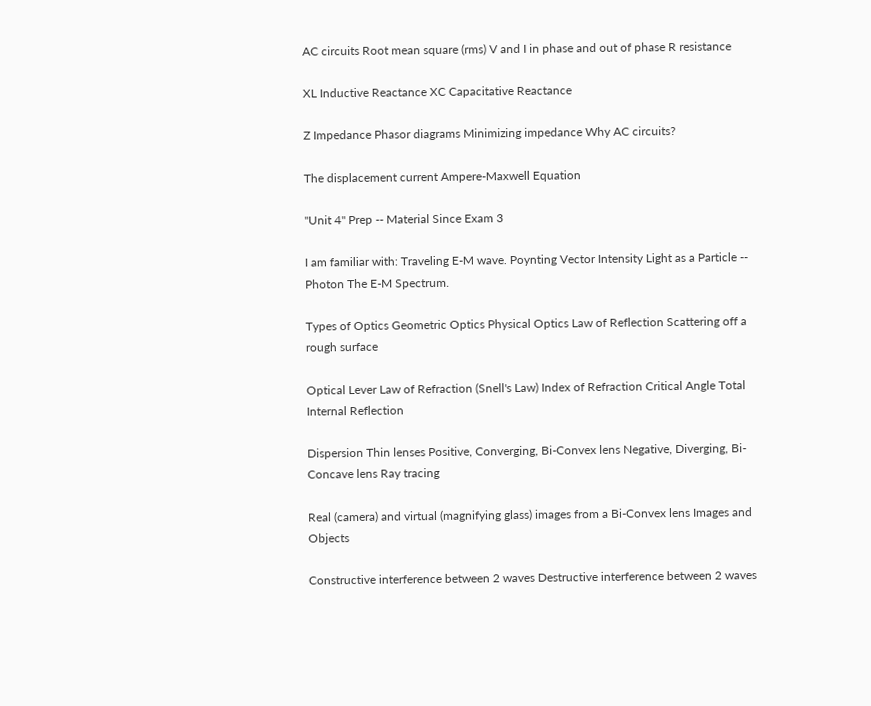AC circuits Root mean square (rms) V and I in phase and out of phase R resistance

XL Inductive Reactance XC Capacitative Reactance

Z Impedance Phasor diagrams Minimizing impedance Why AC circuits?

The displacement current Ampere-Maxwell Equation

"Unit 4" Prep -- Material Since Exam 3

I am familiar with: Traveling E-M wave. Poynting Vector Intensity Light as a Particle -- Photon The E-M Spectrum.

Types of Optics Geometric Optics Physical Optics Law of Reflection Scattering off a rough surface

Optical Lever Law of Refraction (Snell's Law) Index of Refraction Critical Angle Total Internal Reflection

Dispersion Thin lenses Positive, Converging, Bi-Convex lens Negative, Diverging, Bi-Concave lens Ray tracing

Real (camera) and virtual (magnifying glass) images from a Bi-Convex lens Images and Objects

Constructive interference between 2 waves Destructive interference between 2 waves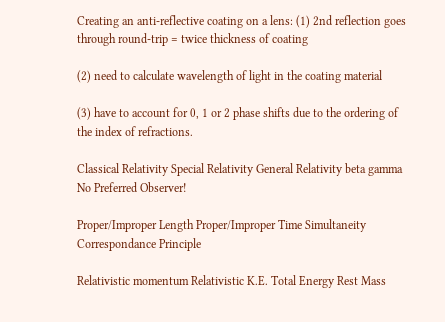Creating an anti-reflective coating on a lens: (1) 2nd reflection goes through round-trip = twice thickness of coating

(2) need to calculate wavelength of light in the coating material

(3) have to account for 0, 1 or 2 phase shifts due to the ordering of the index of refractions.

Classical Relativity Special Relativity General Relativity beta gamma No Preferred Observer!

Proper/Improper Length Proper/Improper Time Simultaneity Correspondance Principle

Relativistic momentum Relativistic K.E. Total Energy Rest Mass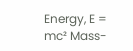Energy, E = mc² Mass-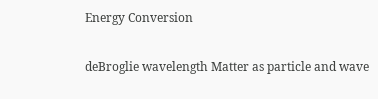Energy Conversion

deBroglie wavelength Matter as particle and wave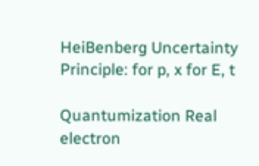HeiBenberg Uncertainty Principle: for p, x for E, t

Quantumization Real electron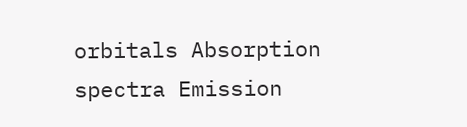orbitals Absorption spectra Emission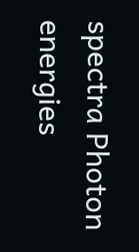spectra Photon energies